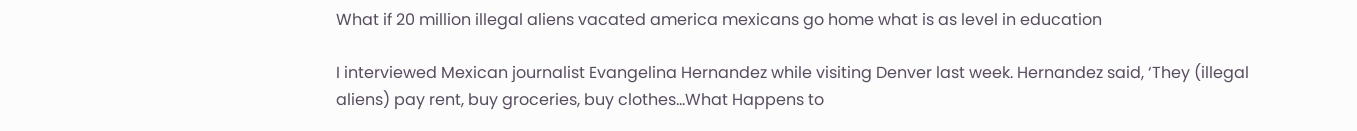What if 20 million illegal aliens vacated america mexicans go home what is as level in education

I interviewed Mexican journalist Evangelina Hernandez while visiting Denver last week. Hernandez said, ‘They (illegal aliens) pay rent, buy groceries, buy clothes…What Happens to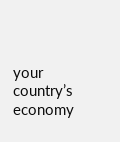your country’s economy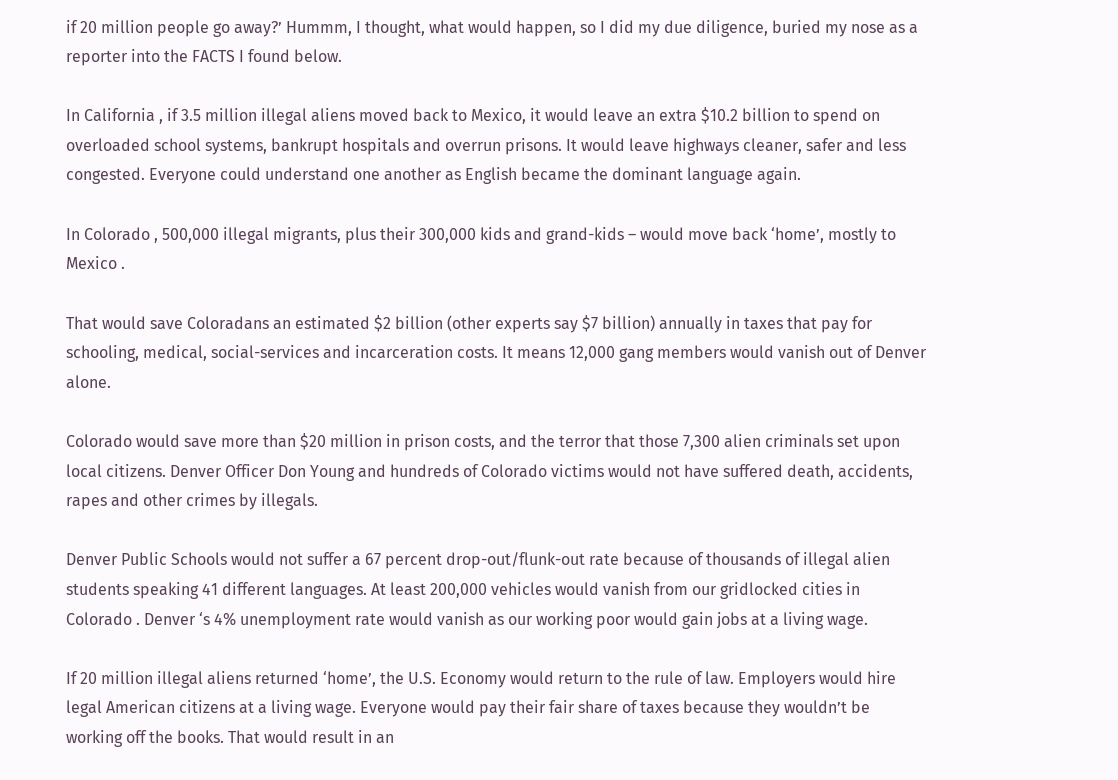if 20 million people go away?’ Hummm, I thought, what would happen, so I did my due diligence, buried my nose as a reporter into the FACTS I found below.

In California , if 3.5 million illegal aliens moved back to Mexico, it would leave an extra $10.2 billion to spend on overloaded school systems, bankrupt hospitals and overrun prisons. It would leave highways cleaner, safer and less congested. Everyone could understand one another as English became the dominant language again.

In Colorado , 500,000 illegal migrants, plus their 300,000 kids and grand-kids – would move back ‘home’, mostly to Mexico .

That would save Coloradans an estimated $2 billion (other experts say $7 billion) annually in taxes that pay for schooling, medical, social-services and incarceration costs. It means 12,000 gang members would vanish out of Denver alone.

Colorado would save more than $20 million in prison costs, and the terror that those 7,300 alien criminals set upon local citizens. Denver Officer Don Young and hundreds of Colorado victims would not have suffered death, accidents, rapes and other crimes by illegals.

Denver Public Schools would not suffer a 67 percent drop-out/flunk-out rate because of thousands of illegal alien students speaking 41 different languages. At least 200,000 vehicles would vanish from our gridlocked cities in Colorado . Denver ‘s 4% unemployment rate would vanish as our working poor would gain jobs at a living wage.

If 20 million illegal aliens returned ‘home’, the U.S. Economy would return to the rule of law. Employers would hire legal American citizens at a living wage. Everyone would pay their fair share of taxes because they wouldn’t be working off the books. That would result in an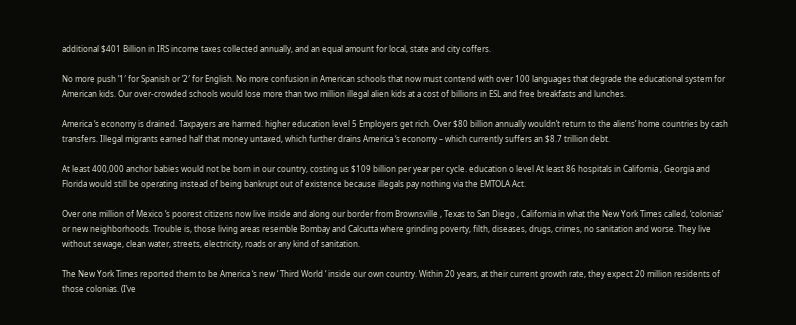additional $401 Billion in IRS income taxes collected annually, and an equal amount for local, state and city coffers.

No more push ’1′ for Spanish or ’2′ for English. No more confusion in American schools that now must contend with over 100 languages that degrade the educational system for American kids. Our over-crowded schools would lose more than two million illegal alien kids at a cost of billions in ESL and free breakfasts and lunches.

America ‘s economy is drained. Taxpayers are harmed. higher education level 5 Employers get rich. Over $80 billion annually wouldn’t return to the aliens’ home countries by cash transfers. Illegal migrants earned half that money untaxed, which further drains America ‘s economy – which currently suffers an $8.7 trillion debt.

At least 400,000 anchor babies would not be born in our country, costing us $109 billion per year per cycle. education o level At least 86 hospitals in California , Georgia and Florida would still be operating instead of being bankrupt out of existence because illegals pay nothing via the EMTOLA Act.

Over one million of Mexico ‘s poorest citizens now live inside and along our border from Brownsville , Texas to San Diego , California in what the New York Times called, ‘colonias’ or new neighborhoods. Trouble is, those living areas resemble Bombay and Calcutta where grinding poverty, filth, diseases, drugs, crimes, no sanitation and worse. They live without sewage, clean water, streets, electricity, roads or any kind of sanitation.

The New York Times reported them to be America ‘s new ‘ Third World ‘ inside our own country. Within 20 years, at their current growth rate, they expect 20 million residents of those colonias. (I’ve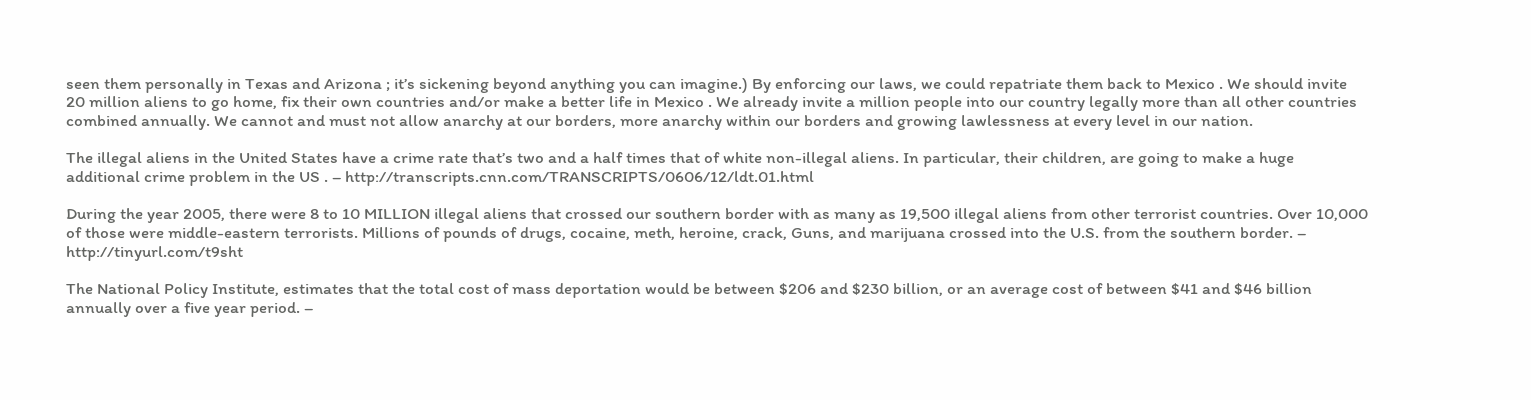seen them personally in Texas and Arizona ; it’s sickening beyond anything you can imagine.) By enforcing our laws, we could repatriate them back to Mexico . We should invite 20 million aliens to go home, fix their own countries and/or make a better life in Mexico . We already invite a million people into our country legally more than all other countries combined annually. We cannot and must not allow anarchy at our borders, more anarchy within our borders and growing lawlessness at every level in our nation.

The illegal aliens in the United States have a crime rate that’s two and a half times that of white non-illegal aliens. In particular, their children, are going to make a huge additional crime problem in the US . – http://transcripts.cnn.com/TRANSCRIPTS/0606/12/ldt.01.html

During the year 2005, there were 8 to 10 MILLION illegal aliens that crossed our southern border with as many as 19,500 illegal aliens from other terrorist countries. Over 10,000 of those were middle-eastern terrorists. Millions of pounds of drugs, cocaine, meth, heroine, crack, Guns, and marijuana crossed into the U.S. from the southern border. – http://tinyurl.com/t9sht

The National Policy Institute, estimates that the total cost of mass deportation would be between $206 and $230 billion, or an average cost of between $41 and $46 billion annually over a five year period. –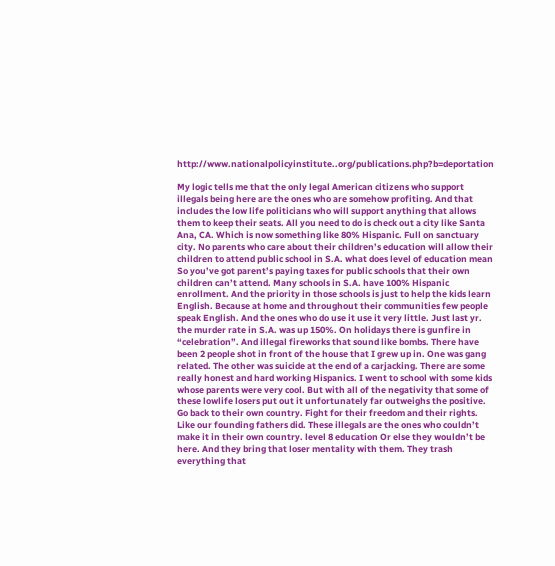http://www.nationalpolicyinstitute..org/publications.php?b=deportation

My logic tells me that the only legal American citizens who support illegals being here are the ones who are somehow profiting. And that includes the low life politicians who will support anything that allows them to keep their seats. All you need to do is check out a city like Santa Ana, CA. Which is now something like 80% Hispanic. Full on sanctuary city. No parents who care about their children’s education will allow their children to attend public school in S.A. what does level of education mean So you’ve got parent’s paying taxes for public schools that their own children can’t attend. Many schools in S.A. have 100% Hispanic enrollment. And the priority in those schools is just to help the kids learn English. Because at home and throughout their communities few people speak English. And the ones who do use it use it very little. Just last yr. the murder rate in S.A. was up 150%. On holidays there is gunfire in “celebration”. And illegal fireworks that sound like bombs. There have been 2 people shot in front of the house that I grew up in. One was gang related. The other was suicide at the end of a carjacking. There are some really honest and hard working Hispanics. I went to school with some kids whose parents were very cool. But with all of the negativity that some of these lowlife losers put out it unfortunately far outweighs the positive. Go back to their own country. Fight for their freedom and their rights. Like our founding fathers did. These illegals are the ones who couldn’t make it in their own country. level 8 education Or else they wouldn’t be here. And they bring that loser mentality with them. They trash everything that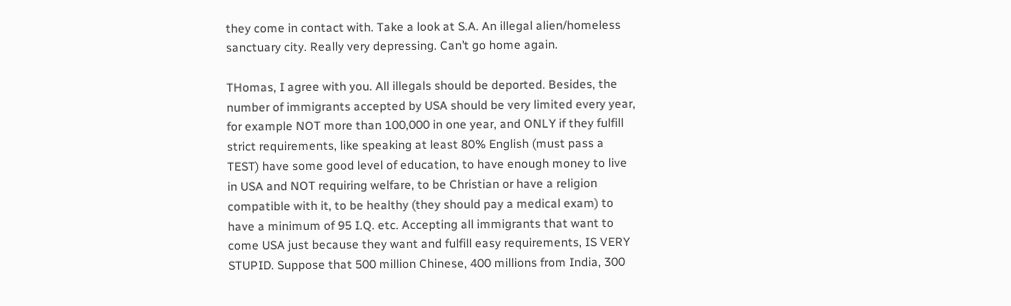they come in contact with. Take a look at S.A. An illegal alien/homeless sanctuary city. Really very depressing. Can’t go home again.

THomas, I agree with you. All illegals should be deported. Besides, the number of immigrants accepted by USA should be very limited every year, for example NOT more than 100,000 in one year, and ONLY if they fulfill strict requirements, like speaking at least 80% English (must pass a TEST) have some good level of education, to have enough money to live in USA and NOT requiring welfare, to be Christian or have a religion compatible with it, to be healthy (they should pay a medical exam) to have a minimum of 95 I.Q. etc. Accepting all immigrants that want to come USA just because they want and fulfill easy requirements, IS VERY STUPID. Suppose that 500 million Chinese, 400 millions from India, 300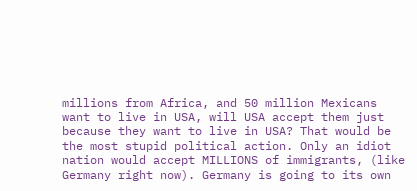millions from Africa, and 50 million Mexicans want to live in USA, will USA accept them just because they want to live in USA? That would be the most stupid political action. Only an idiot nation would accept MILLIONS of immigrants, (like Germany right now). Germany is going to its own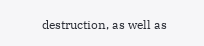destruction, as well as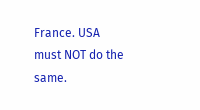France. USA must NOT do the same.